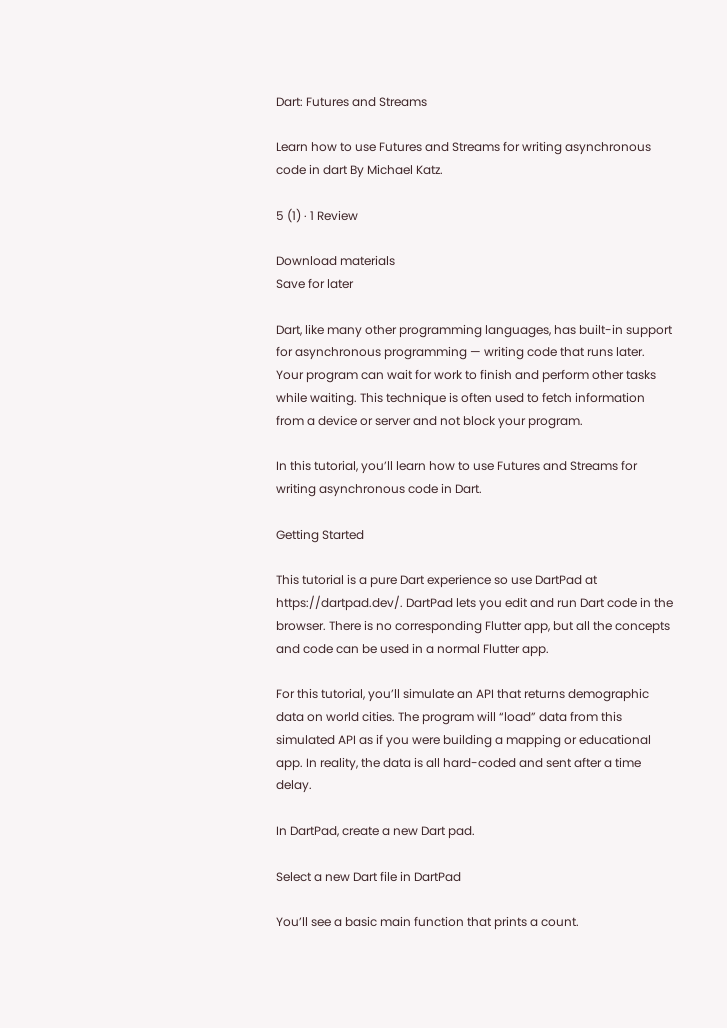Dart: Futures and Streams

Learn how to use Futures and Streams for writing asynchronous code in dart By Michael Katz.

5 (1) · 1 Review

Download materials
Save for later

Dart, like many other programming languages, has built-in support for asynchronous programming — writing code that runs later. Your program can wait for work to finish and perform other tasks while waiting. This technique is often used to fetch information from a device or server and not block your program.

In this tutorial, you’ll learn how to use Futures and Streams for writing asynchronous code in Dart.

Getting Started

This tutorial is a pure Dart experience so use DartPad at https://dartpad.dev/. DartPad lets you edit and run Dart code in the browser. There is no corresponding Flutter app, but all the concepts and code can be used in a normal Flutter app.

For this tutorial, you’ll simulate an API that returns demographic data on world cities. The program will “load” data from this simulated API as if you were building a mapping or educational app. In reality, the data is all hard-coded and sent after a time delay.

In DartPad, create a new Dart pad.

Select a new Dart file in DartPad

You’ll see a basic main function that prints a count.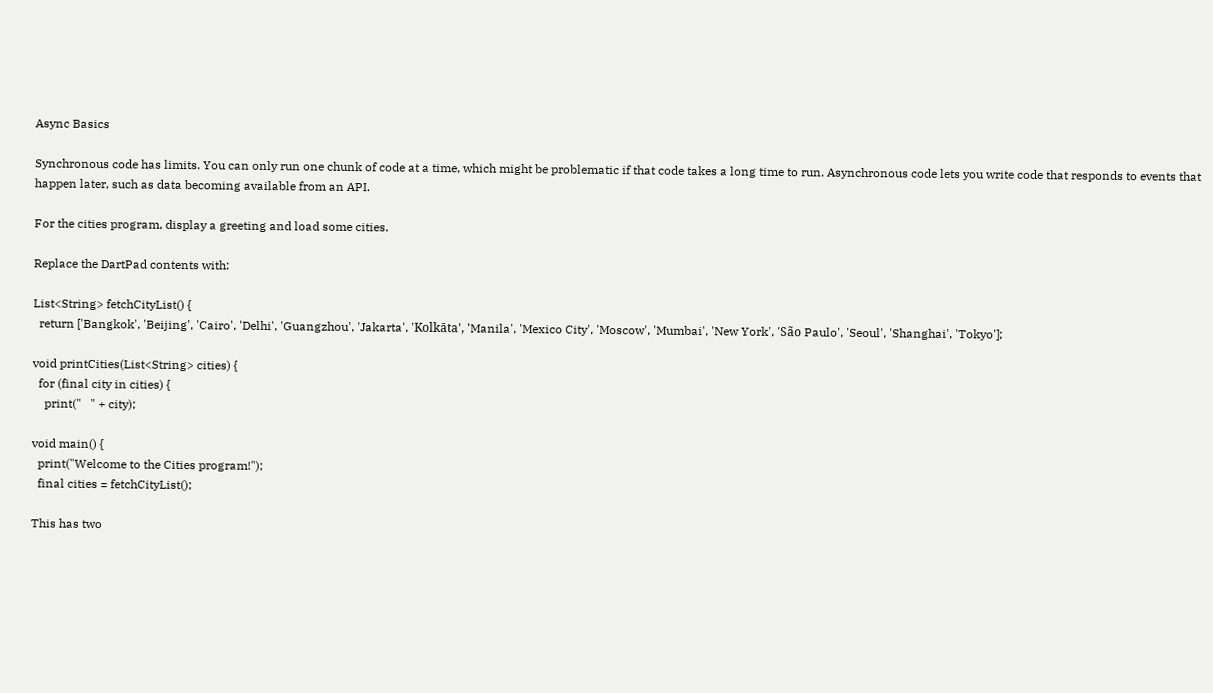Async Basics

Synchronous code has limits. You can only run one chunk of code at a time, which might be problematic if that code takes a long time to run. Asynchronous code lets you write code that responds to events that happen later, such as data becoming available from an API.

For the cities program, display a greeting and load some cities.

Replace the DartPad contents with:

List<String> fetchCityList() {
  return ['Bangkok', 'Beijing', 'Cairo', 'Delhi', 'Guangzhou', 'Jakarta', 'Kolkāta', 'Manila', 'Mexico City', 'Moscow', 'Mumbai', 'New York', 'São Paulo', 'Seoul', 'Shanghai', 'Tokyo'];

void printCities(List<String> cities) {
  for (final city in cities) {
    print("   " + city);

void main() {
  print("Welcome to the Cities program!");
  final cities = fetchCityList();

This has two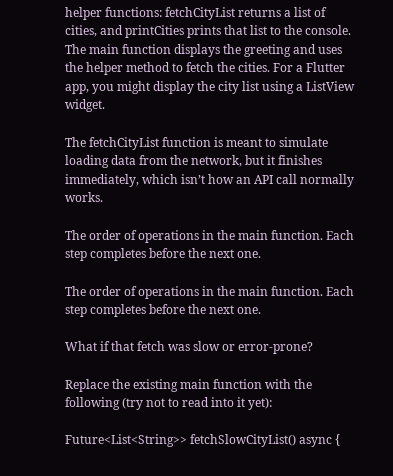helper functions: fetchCityList returns a list of cities, and printCities prints that list to the console. The main function displays the greeting and uses the helper method to fetch the cities. For a Flutter app, you might display the city list using a ListView widget.

The fetchCityList function is meant to simulate loading data from the network, but it finishes immediately, which isn’t how an API call normally works.

The order of operations in the main function. Each step completes before the next one.

The order of operations in the main function. Each step completes before the next one.

What if that fetch was slow or error-prone?

Replace the existing main function with the following (try not to read into it yet):

Future<List<String>> fetchSlowCityList() async {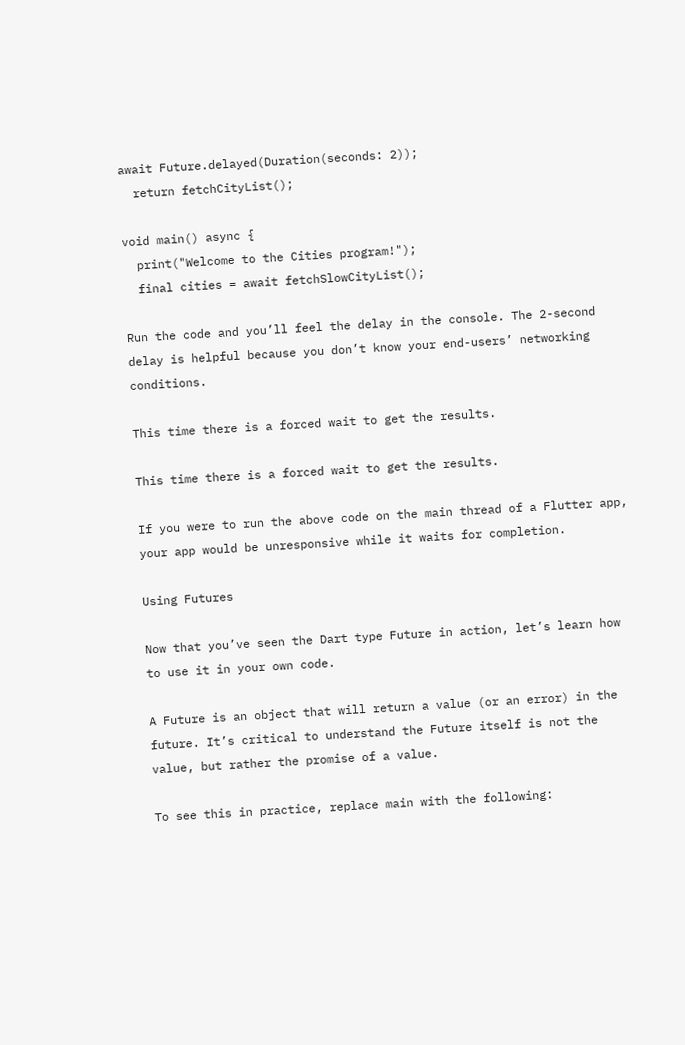await Future.delayed(Duration(seconds: 2));
  return fetchCityList();

void main() async {
  print("Welcome to the Cities program!");
  final cities = await fetchSlowCityList();

Run the code and you’ll feel the delay in the console. The 2-second delay is helpful because you don’t know your end-users’ networking conditions.

This time there is a forced wait to get the results.

This time there is a forced wait to get the results.

If you were to run the above code on the main thread of a Flutter app, your app would be unresponsive while it waits for completion.

Using Futures

Now that you’ve seen the Dart type Future in action, let’s learn how to use it in your own code.

A Future is an object that will return a value (or an error) in the future. It’s critical to understand the Future itself is not the value, but rather the promise of a value.

To see this in practice, replace main with the following: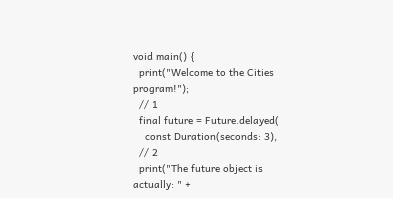void main() {
  print("Welcome to the Cities program!");
  // 1
  final future = Future.delayed(
    const Duration(seconds: 3),
  // 2
  print("The future object is actually: " +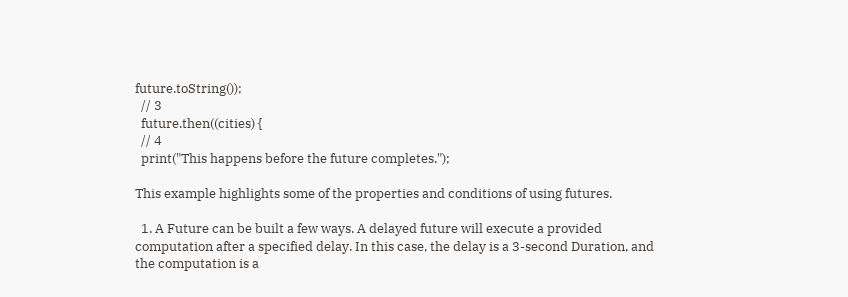future.toString());
  // 3
  future.then((cities) {
  // 4
  print("This happens before the future completes.");

This example highlights some of the properties and conditions of using futures.

  1. A Future can be built a few ways. A delayed future will execute a provided computation after a specified delay. In this case, the delay is a 3-second Duration, and the computation is a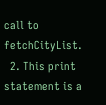call to fetchCityList.
  2. This print statement is a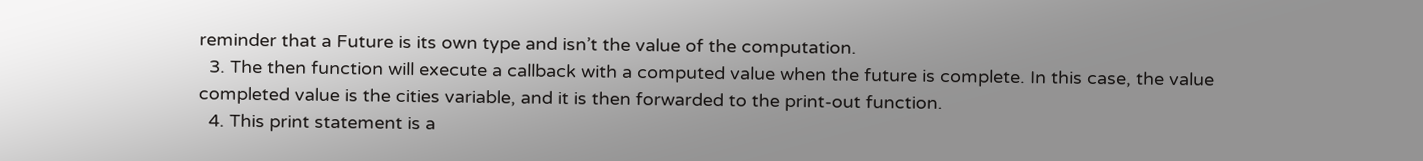reminder that a Future is its own type and isn’t the value of the computation.
  3. The then function will execute a callback with a computed value when the future is complete. In this case, the value completed value is the cities variable, and it is then forwarded to the print-out function.
  4. This print statement is a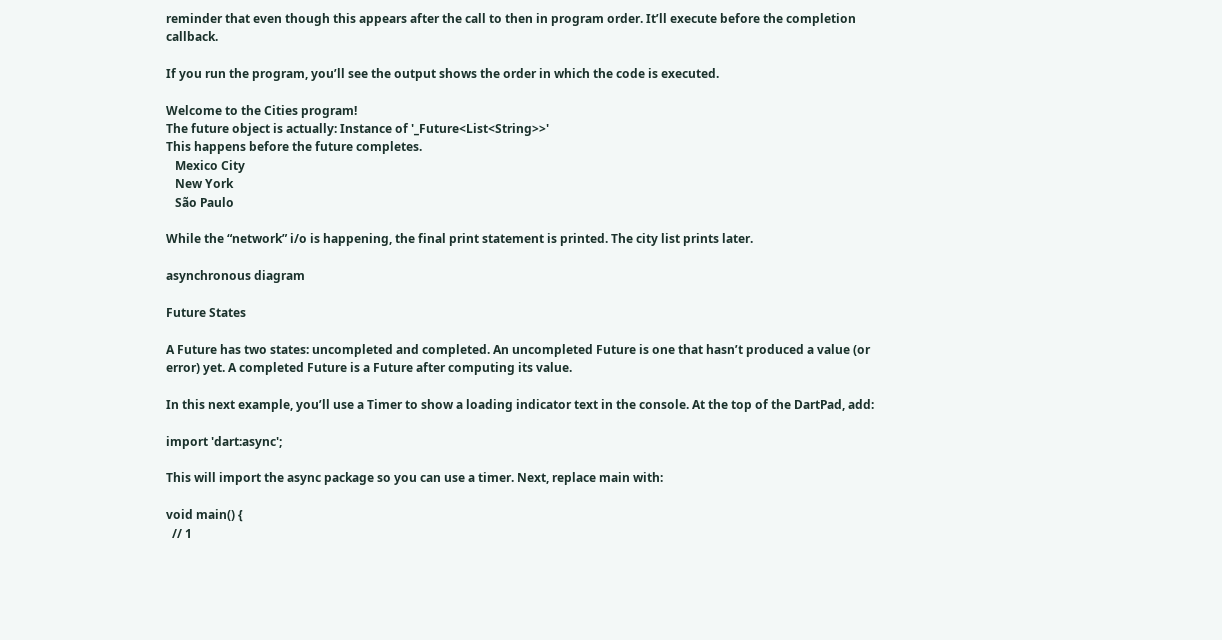reminder that even though this appears after the call to then in program order. It’ll execute before the completion callback.

If you run the program, you’ll see the output shows the order in which the code is executed.

Welcome to the Cities program!
The future object is actually: Instance of '_Future<List<String>>'
This happens before the future completes.
   Mexico City
   New York
   São Paulo

While the “network” i/o is happening, the final print statement is printed. The city list prints later.

asynchronous diagram

Future States

A Future has two states: uncompleted and completed. An uncompleted Future is one that hasn’t produced a value (or error) yet. A completed Future is a Future after computing its value.

In this next example, you’ll use a Timer to show a loading indicator text in the console. At the top of the DartPad, add:

import 'dart:async';

This will import the async package so you can use a timer. Next, replace main with:

void main() {
  // 1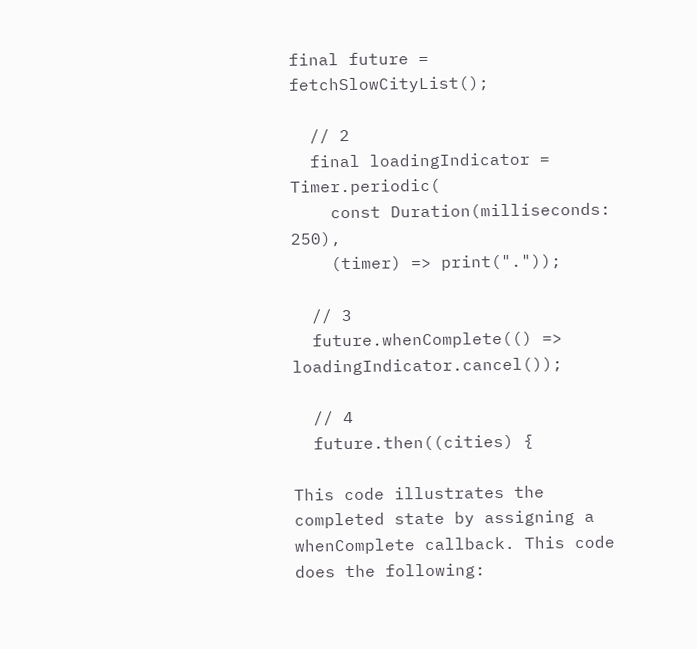final future = fetchSlowCityList();

  // 2
  final loadingIndicator = Timer.periodic(
    const Duration(milliseconds: 250),
    (timer) => print("."));

  // 3
  future.whenComplete(() => loadingIndicator.cancel());

  // 4
  future.then((cities) {

This code illustrates the completed state by assigning a whenComplete callback. This code does the following: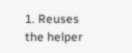1. Reuses the helper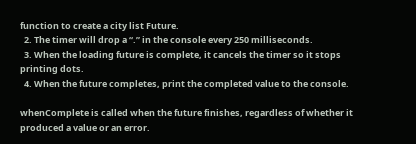function to create a city list Future.
  2. The timer will drop a “.” in the console every 250 milliseconds.
  3. When the loading future is complete, it cancels the timer so it stops printing dots.
  4. When the future completes, print the completed value to the console.

whenComplete is called when the future finishes, regardless of whether it produced a value or an error.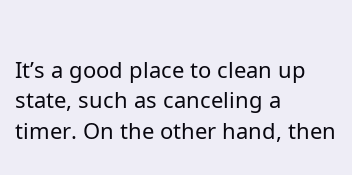It’s a good place to clean up state, such as canceling a timer. On the other hand, then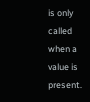is only called when a value is present.